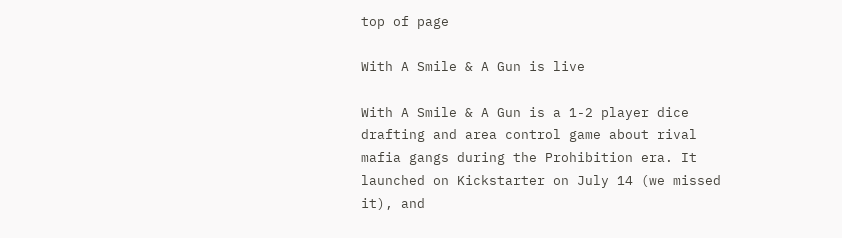top of page

With A Smile & A Gun is live

With A Smile & A Gun is a 1-2 player dice drafting and area control game about rival mafia gangs during the Prohibition era. It launched on Kickstarter on July 14 (we missed it), and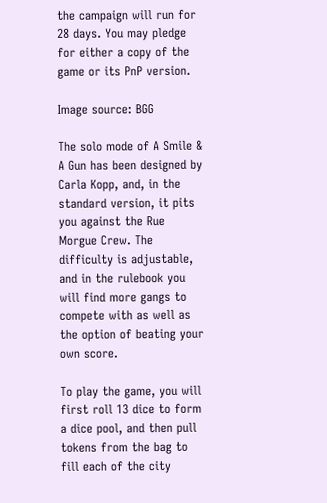the campaign will run for 28 days. You may pledge for either a copy of the game or its PnP version.

Image source: BGG

The solo mode of A Smile & A Gun has been designed by Carla Kopp, and, in the standard version, it pits you against the Rue Morgue Crew. The difficulty is adjustable, and in the rulebook you will find more gangs to compete with as well as the option of beating your own score.

To play the game, you will first roll 13 dice to form a dice pool, and then pull tokens from the bag to fill each of the city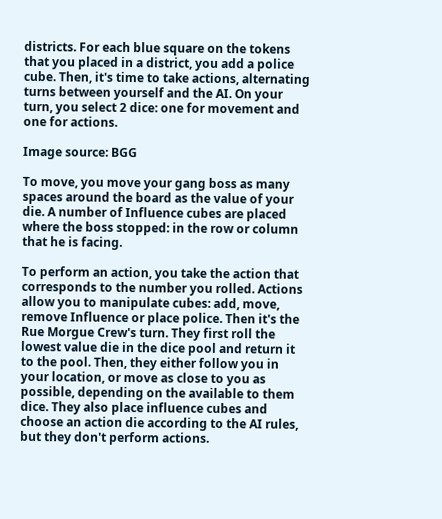districts. For each blue square on the tokens that you placed in a district, you add a police cube. Then, it's time to take actions, alternating turns between yourself and the AI. On your turn, you select 2 dice: one for movement and one for actions.

Image source: BGG

To move, you move your gang boss as many spaces around the board as the value of your die. A number of Influence cubes are placed where the boss stopped: in the row or column that he is facing.

To perform an action, you take the action that corresponds to the number you rolled. Actions allow you to manipulate cubes: add, move, remove Influence or place police. Then it's the Rue Morgue Crew's turn. They first roll the lowest value die in the dice pool and return it to the pool. Then, they either follow you in your location, or move as close to you as possible, depending on the available to them dice. They also place influence cubes and choose an action die according to the AI rules, but they don't perform actions.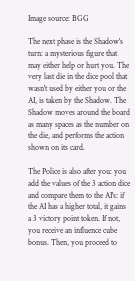Image source: BGG

The next phase is the Shadow's turn: a mysterious figure that may either help or hurt you. The very last die in the dice pool that wasn't used by either you or the AI, is taken by the Shadow. The Shadow moves around the board as many spaces as the number on the die, and performs the action shown on its card.

The Police is also after you: you add the values of the 3 action dice and compare them to the AI's: if the AI has a higher total, it gains a 3 victory point token. If not, you receive an influence cube bonus. Then, you proceed to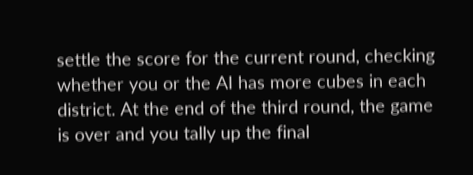settle the score for the current round, checking whether you or the AI has more cubes in each district. At the end of the third round, the game is over and you tally up the final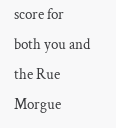score for both you and the Rue Morgue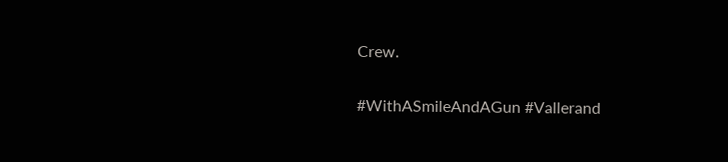Crew.

#WithASmileAndAGun #Vallerand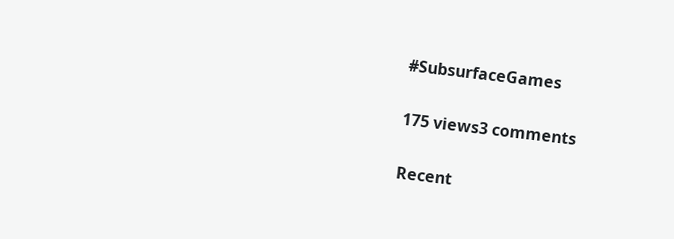#SubsurfaceGames

175 views3 comments

Recent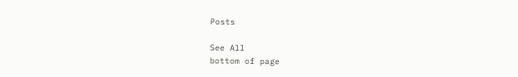Posts

See All
bottom of page